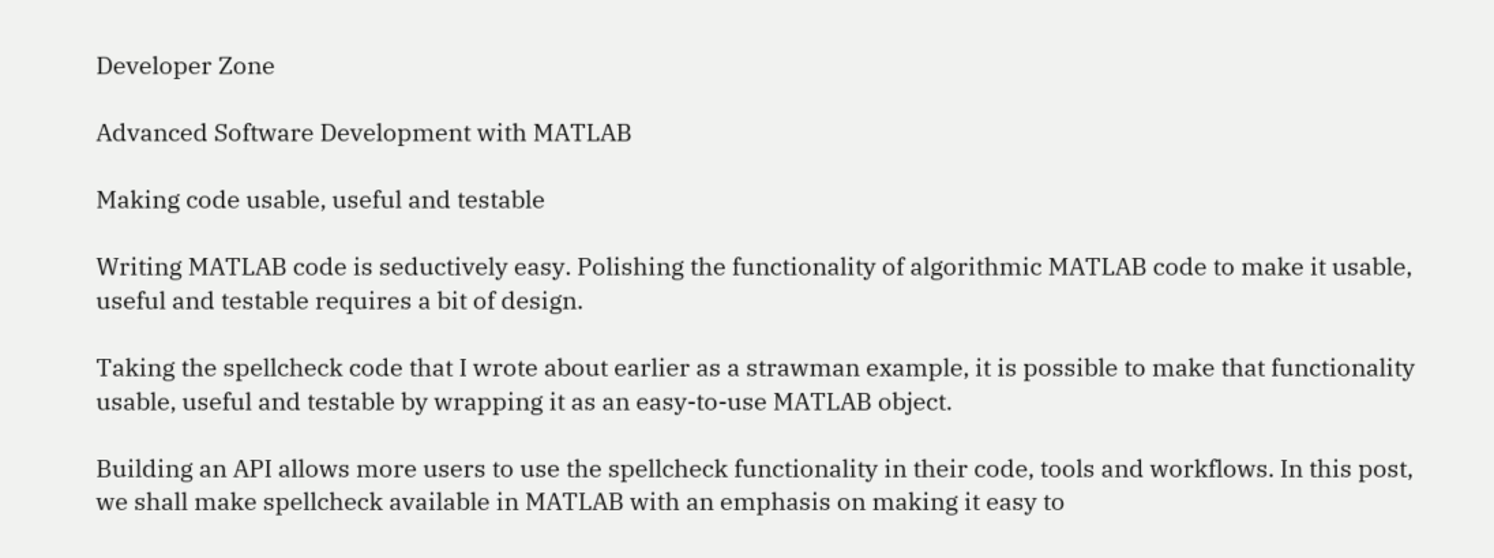Developer Zone

Advanced Software Development with MATLAB

Making code usable, useful and testable

Writing MATLAB code is seductively easy. Polishing the functionality of algorithmic MATLAB code to make it usable, useful and testable requires a bit of design.

Taking the spellcheck code that I wrote about earlier as a strawman example, it is possible to make that functionality usable, useful and testable by wrapping it as an easy-to-use MATLAB object.

Building an API allows more users to use the spellcheck functionality in their code, tools and workflows. In this post, we shall make spellcheck available in MATLAB with an emphasis on making it easy to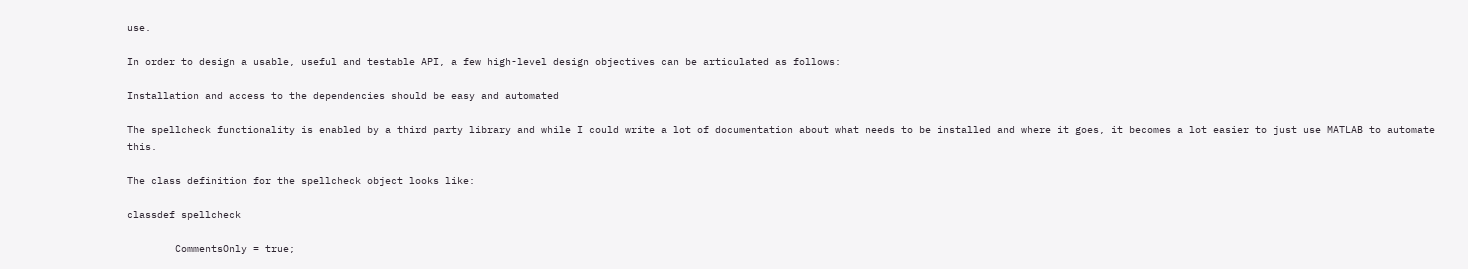use.

In order to design a usable, useful and testable API, a few high-level design objectives can be articulated as follows:

Installation and access to the dependencies should be easy and automated

The spellcheck functionality is enabled by a third party library and while I could write a lot of documentation about what needs to be installed and where it goes, it becomes a lot easier to just use MATLAB to automate this.

The class definition for the spellcheck object looks like:

classdef spellcheck

        CommentsOnly = true;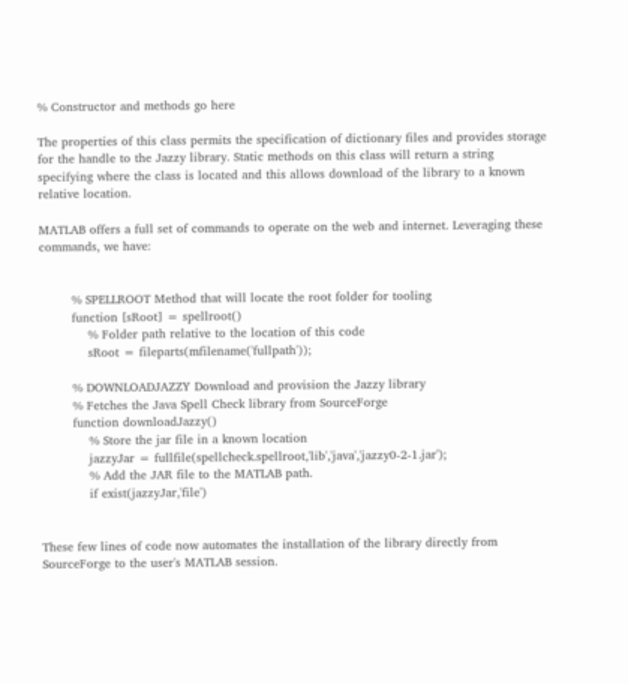% Constructor and methods go here

The properties of this class permits the specification of dictionary files and provides storage for the handle to the Jazzy library. Static methods on this class will return a string specifying where the class is located and this allows download of the library to a known relative location.

MATLAB offers a full set of commands to operate on the web and internet. Leveraging these commands, we have:


        % SPELLROOT Method that will locate the root folder for tooling
        function [sRoot] = spellroot()
            % Folder path relative to the location of this code
            sRoot = fileparts(mfilename('fullpath'));

        % DOWNLOADJAZZY Download and provision the Jazzy library
        % Fetches the Java Spell Check library from SourceForge
        function downloadJazzy()
            % Store the jar file in a known location
            jazzyJar = fullfile(spellcheck.spellroot,'lib','java','jazzy0-2-1.jar');
            % Add the JAR file to the MATLAB path.
            if exist(jazzyJar,'file')


These few lines of code now automates the installation of the library directly from SourceForge to the user's MATLAB session.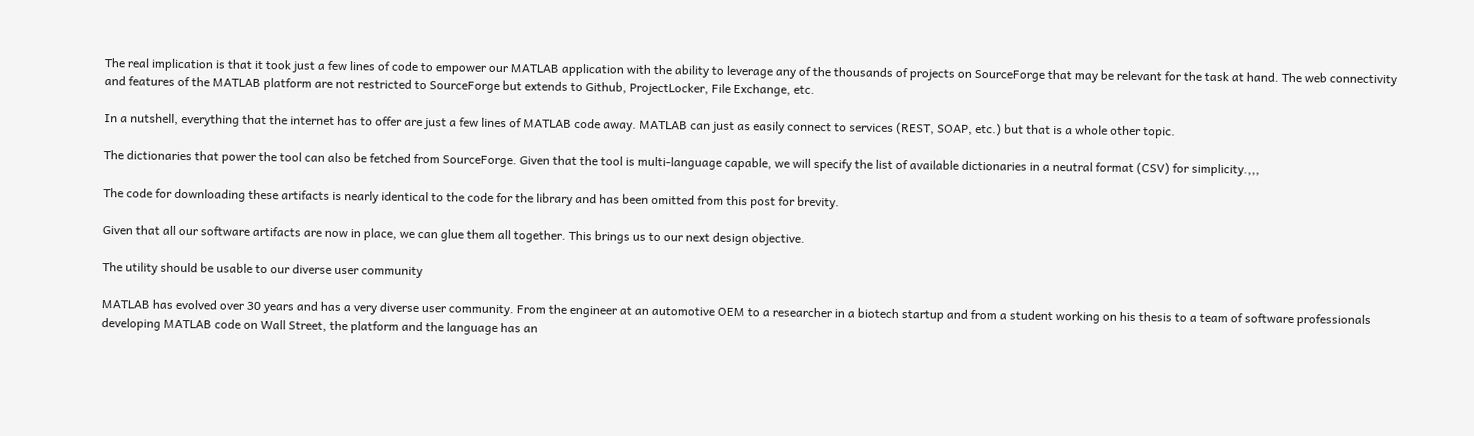The real implication is that it took just a few lines of code to empower our MATLAB application with the ability to leverage any of the thousands of projects on SourceForge that may be relevant for the task at hand. The web connectivity and features of the MATLAB platform are not restricted to SourceForge but extends to Github, ProjectLocker, File Exchange, etc.

In a nutshell, everything that the internet has to offer are just a few lines of MATLAB code away. MATLAB can just as easily connect to services (REST, SOAP, etc.) but that is a whole other topic.

The dictionaries that power the tool can also be fetched from SourceForge. Given that the tool is multi-language capable, we will specify the list of available dictionaries in a neutral format (CSV) for simplicity.,,,

The code for downloading these artifacts is nearly identical to the code for the library and has been omitted from this post for brevity.

Given that all our software artifacts are now in place, we can glue them all together. This brings us to our next design objective.

The utility should be usable to our diverse user community

MATLAB has evolved over 30 years and has a very diverse user community. From the engineer at an automotive OEM to a researcher in a biotech startup and from a student working on his thesis to a team of software professionals developing MATLAB code on Wall Street, the platform and the language has an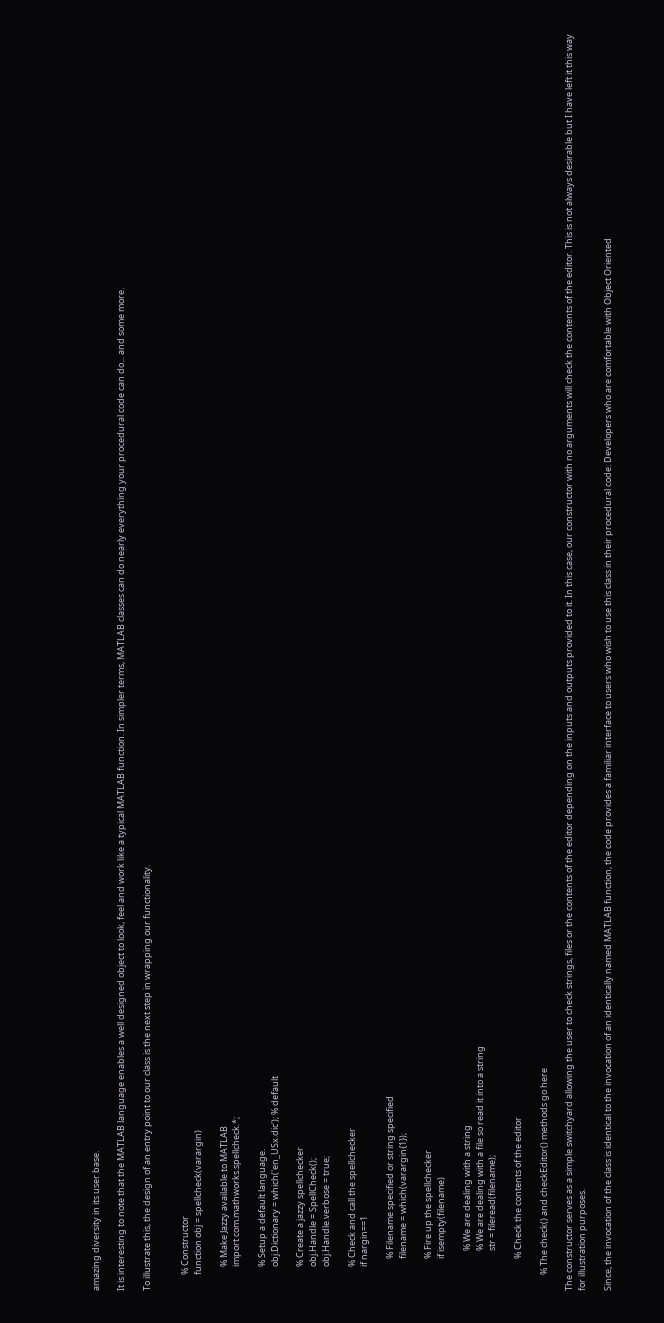amazing diversity in its user base.

It is interesting to note that the MATLAB language enables a well designed object to look, feel and work like a typical MATLAB function. In simpler terms, MATLAB classes can do nearly everything your procedural code can do... and some more.

To illustrate this, the design of an entry point to our class is the next step in wrapping our functionality.


        % Constructor
        function obj = spellcheck(varargin)

            % Make Jazzy available to MATLAB
            import com.mathworks.spellcheck.*;

            % Setup a default language.
            obj.Dictionary = which('en_USx.dic'); % default

            % Create a jazzy spellchecker
            obj.Handle = SpellCheck();
            obj.Handle.verbose = true;

            % Check and call the spellchecker
            if nargin==1

                % Filename specified or string specified
                filename = which(varargin{1});

                % Fire up the spellchecker
                if isempty(filename)

                    % We are dealing with a string
                    % We are dealing with a file so read it into a string
                    str = fileread(filename);

                % Check the contents of the editor

        % The check() and checkEditor() methods go here

The constructor serves as a simple switchyard allowing the user to check strings, files or the contents of the editor depending on the inputs and outputs provided to it. In this case, our constructor with no arguments will check the contents of the editor. This is not always desirable but I have left it this way for illustration purposes.

Since, the invocation of the class is identical to the invocation of an identically named MATLAB function, the code provides a familiar interface to users who wish to use this class in their procedural code. Developers who are comfortable with Object Oriented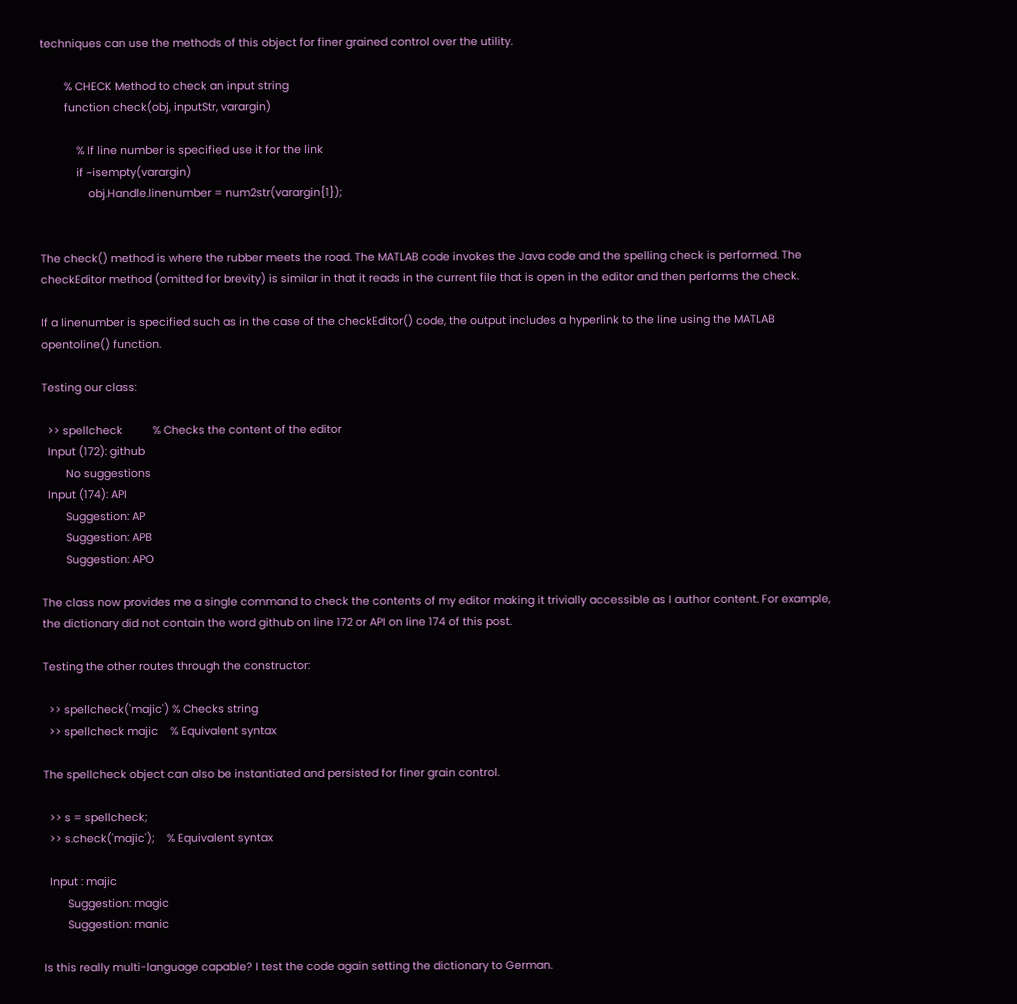techniques can use the methods of this object for finer grained control over the utility.

        % CHECK Method to check an input string
        function check(obj, inputStr, varargin)

            % If line number is specified use it for the link
            if ~isempty(varargin)
                obj.Handle.linenumber = num2str(varargin{1});


The check() method is where the rubber meets the road. The MATLAB code invokes the Java code and the spelling check is performed. The checkEditor method (omitted for brevity) is similar in that it reads in the current file that is open in the editor and then performs the check.

If a linenumber is specified such as in the case of the checkEditor() code, the output includes a hyperlink to the line using the MATLAB opentoline() function.

Testing our class:

  >> spellcheck          % Checks the content of the editor
  Input (172): github
        No suggestions
  Input (174): API
        Suggestion: AP
        Suggestion: APB
        Suggestion: APO

The class now provides me a single command to check the contents of my editor making it trivially accessible as I author content. For example, the dictionary did not contain the word github on line 172 or API on line 174 of this post.

Testing the other routes through the constructor:

  >> spellcheck('majic') % Checks string
  >> spellcheck majic    % Equivalent syntax

The spellcheck object can also be instantiated and persisted for finer grain control.

  >> s = spellcheck;
  >> s.check('majic');    % Equivalent syntax

  Input : majic
        Suggestion: magic
        Suggestion: manic

Is this really multi-language capable? I test the code again setting the dictionary to German.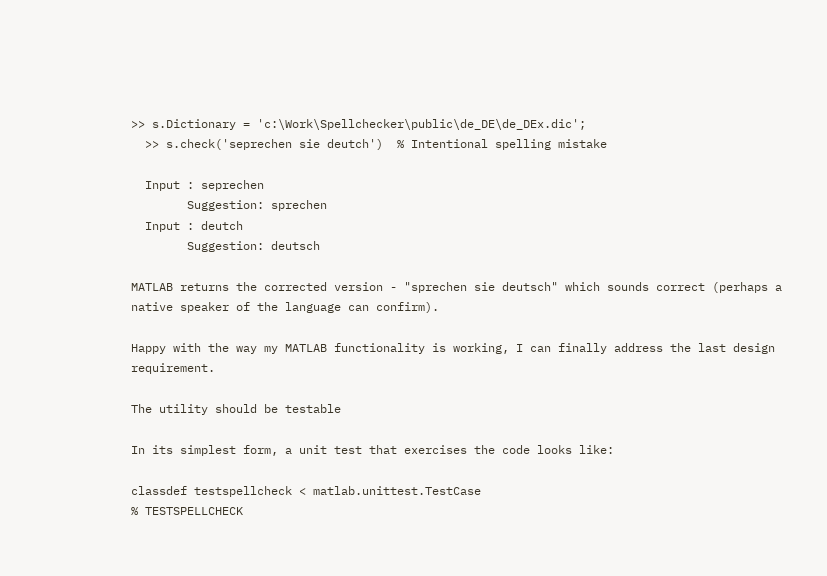>> s.Dictionary = 'c:\Work\Spellchecker\public\de_DE\de_DEx.dic';
  >> s.check('seprechen sie deutch')  % Intentional spelling mistake

  Input : seprechen
        Suggestion: sprechen
  Input : deutch
        Suggestion: deutsch

MATLAB returns the corrected version - "sprechen sie deutsch" which sounds correct (perhaps a native speaker of the language can confirm).

Happy with the way my MATLAB functionality is working, I can finally address the last design requirement.

The utility should be testable

In its simplest form, a unit test that exercises the code looks like:

classdef testspellcheck < matlab.unittest.TestCase
% TESTSPELLCHECK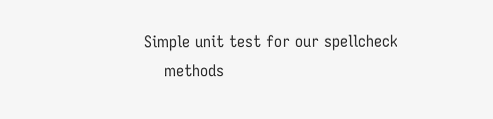Simple unit test for our spellcheck
    methods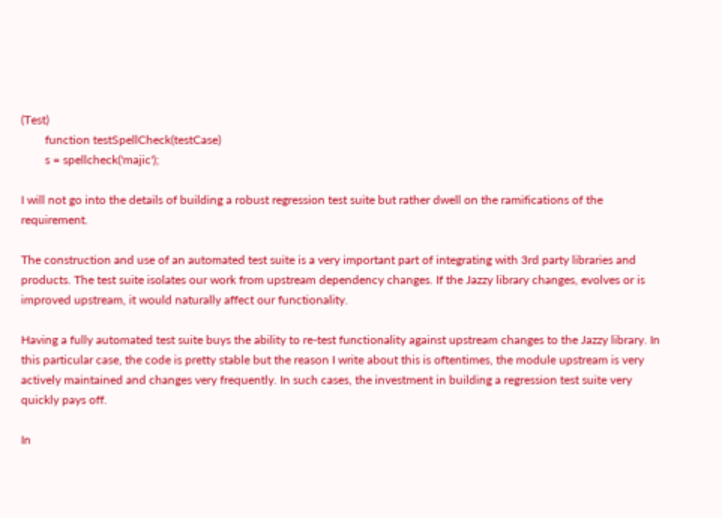(Test)
        function testSpellCheck(testCase)
        s = spellcheck('majic');

I will not go into the details of building a robust regression test suite but rather dwell on the ramifications of the requirement.

The construction and use of an automated test suite is a very important part of integrating with 3rd party libraries and products. The test suite isolates our work from upstream dependency changes. If the Jazzy library changes, evolves or is improved upstream, it would naturally affect our functionality.

Having a fully automated test suite buys the ability to re-test functionality against upstream changes to the Jazzy library. In this particular case, the code is pretty stable but the reason I write about this is oftentimes, the module upstream is very actively maintained and changes very frequently. In such cases, the investment in building a regression test suite very quickly pays off.

In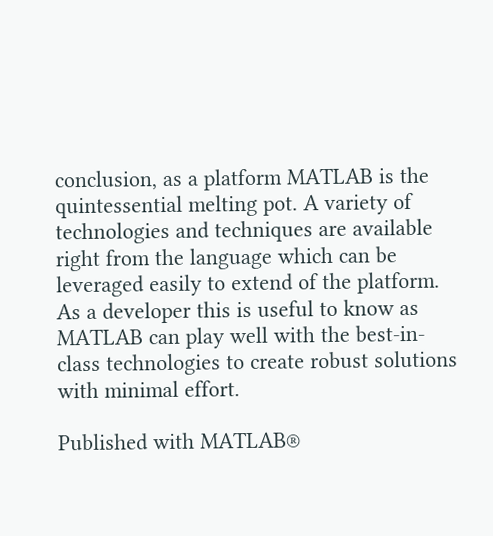conclusion, as a platform MATLAB is the quintessential melting pot. A variety of technologies and techniques are available right from the language which can be leveraged easily to extend of the platform. As a developer this is useful to know as MATLAB can play well with the best-in-class technologies to create robust solutions with minimal effort.

Published with MATLAB®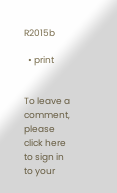R2015b

  • print


To leave a comment, please click here to sign in to your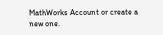MathWorks Account or create a new one.